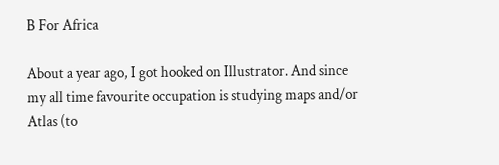B For Africa

About a year ago, I got hooked on Illustrator. And since my all time favourite occupation is studying maps and/or Atlas (to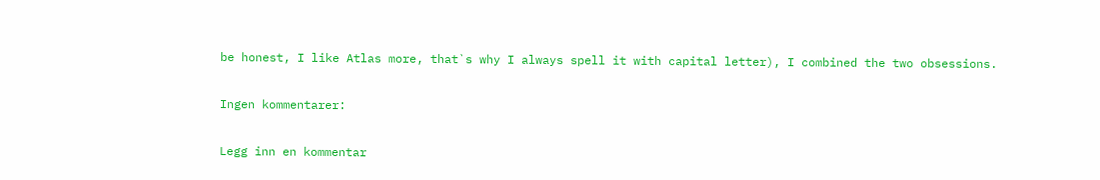be honest, I like Atlas more, that`s why I always spell it with capital letter), I combined the two obsessions.

Ingen kommentarer:

Legg inn en kommentar